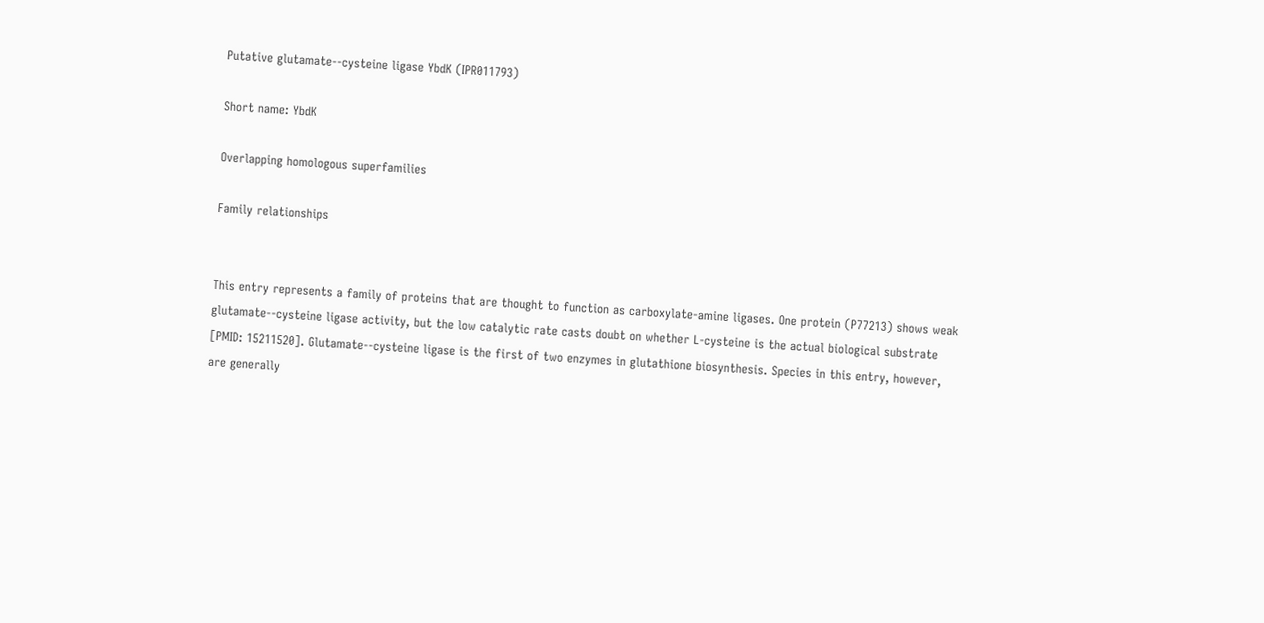Putative glutamate--cysteine ligase YbdK (IPR011793)

Short name: YbdK

Overlapping homologous superfamilies

Family relationships


This entry represents a family of proteins that are thought to function as carboxylate-amine ligases. One protein (P77213) shows weak glutamate--cysteine ligase activity, but the low catalytic rate casts doubt on whether L-cysteine is the actual biological substrate [PMID: 15211520]. Glutamate--cysteine ligase is the first of two enzymes in glutathione biosynthesis. Species in this entry, however, are generally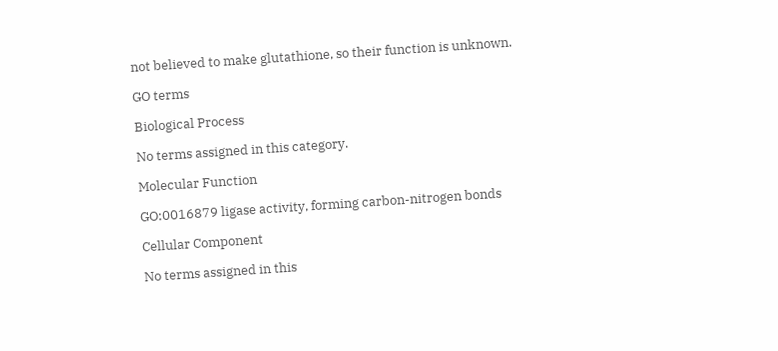not believed to make glutathione, so their function is unknown.

GO terms

Biological Process

No terms assigned in this category.

Molecular Function

GO:0016879 ligase activity, forming carbon-nitrogen bonds

Cellular Component

No terms assigned in this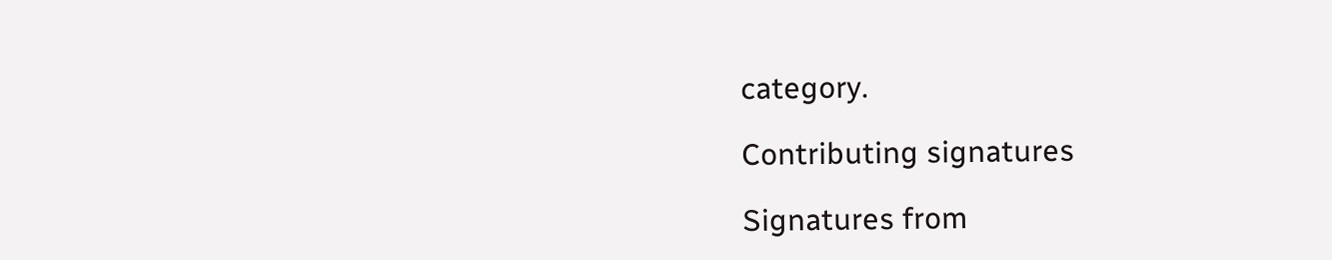category.

Contributing signatures

Signatures from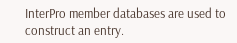InterPro member databases are used to construct an entry.